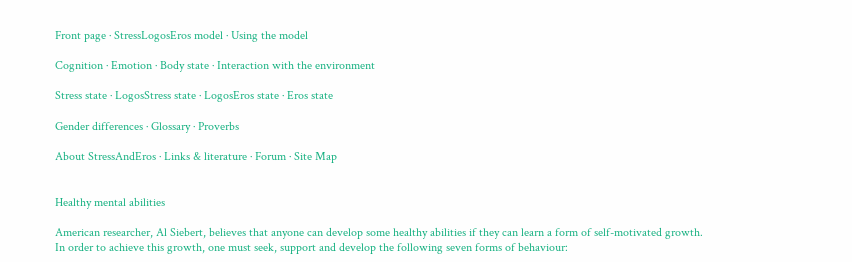Front page · StressLogosEros model · Using the model

Cognition · Emotion · Body state · Interaction with the environment

Stress state · LogosStress state · LogosEros state · Eros state

Gender differences · Glossary · Proverbs

About StressAndEros · Links & literature · Forum · Site Map


Healthy mental abilities

American researcher, Al Siebert, believes that anyone can develop some healthy abilities if they can learn a form of self-motivated growth.
In order to achieve this growth, one must seek, support and develop the following seven forms of behaviour: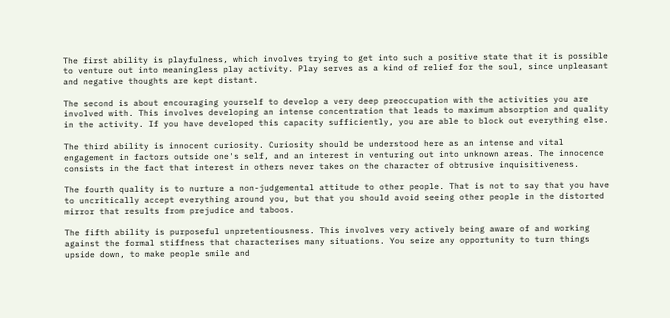The first ability is playfulness, which involves trying to get into such a positive state that it is possible to venture out into meaningless play activity. Play serves as a kind of relief for the soul, since unpleasant and negative thoughts are kept distant.

The second is about encouraging yourself to develop a very deep preoccupation with the activities you are involved with. This involves developing an intense concentration that leads to maximum absorption and quality in the activity. If you have developed this capacity sufficiently, you are able to block out everything else.

The third ability is innocent curiosity. Curiosity should be understood here as an intense and vital engagement in factors outside one's self, and an interest in venturing out into unknown areas. The innocence consists in the fact that interest in others never takes on the character of obtrusive inquisitiveness.

The fourth quality is to nurture a non-judgemental attitude to other people. That is not to say that you have to uncritically accept everything around you, but that you should avoid seeing other people in the distorted mirror that results from prejudice and taboos.

The fifth ability is purposeful unpretentiousness. This involves very actively being aware of and working against the formal stiffness that characterises many situations. You seize any opportunity to turn things upside down, to make people smile and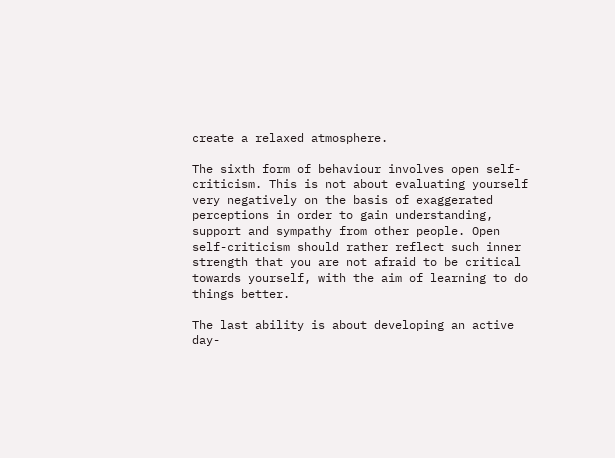create a relaxed atmosphere.

The sixth form of behaviour involves open self-criticism. This is not about evaluating yourself very negatively on the basis of exaggerated perceptions in order to gain understanding, support and sympathy from other people. Open self-criticism should rather reflect such inner strength that you are not afraid to be critical towards yourself, with the aim of learning to do things better.

The last ability is about developing an active day-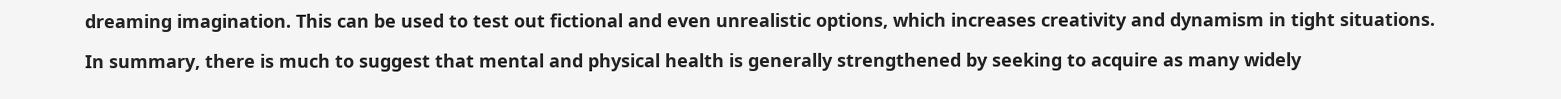dreaming imagination. This can be used to test out fictional and even unrealistic options, which increases creativity and dynamism in tight situations.

In summary, there is much to suggest that mental and physical health is generally strengthened by seeking to acquire as many widely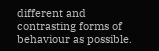different and contrasting forms of behaviour as possible.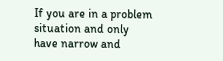If you are in a problem situation and only have narrow and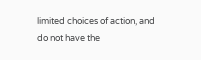limited choices of action, and do not have the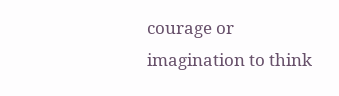courage or imagination to think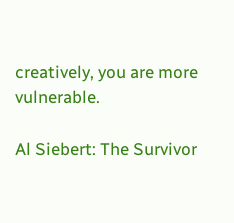creatively, you are more vulnerable.

Al Siebert: The Survivor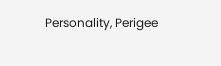Personality, Perigee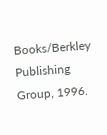Books/Berkley Publishing Group, 1996.